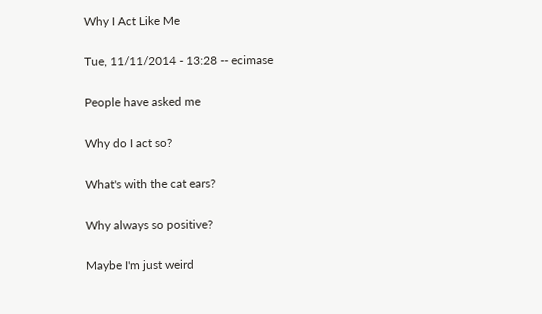Why I Act Like Me

Tue, 11/11/2014 - 13:28 -- ecimase

People have asked me

Why do I act so?

What's with the cat ears?

Why always so positive?

Maybe I'm just weird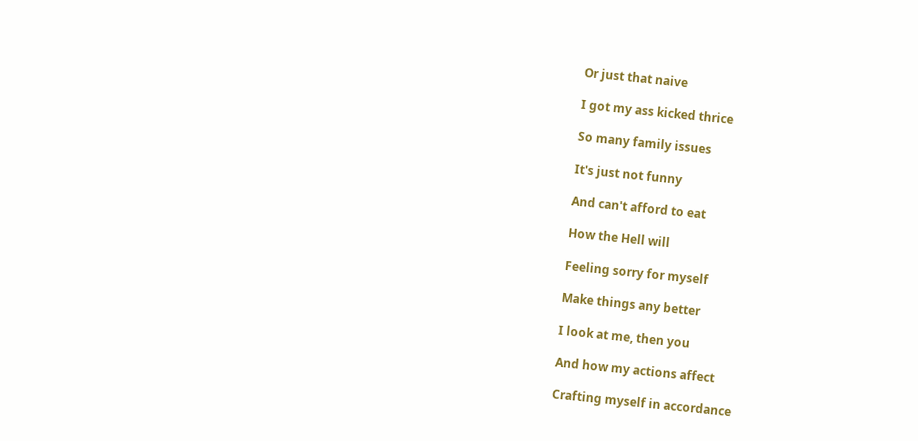Or just that naive

I got my ass kicked thrice

So many family issues

It's just not funny

And can't afford to eat

How the Hell will

Feeling sorry for myself

Make things any better

I look at me, then you

And how my actions affect

Crafting myself in accordance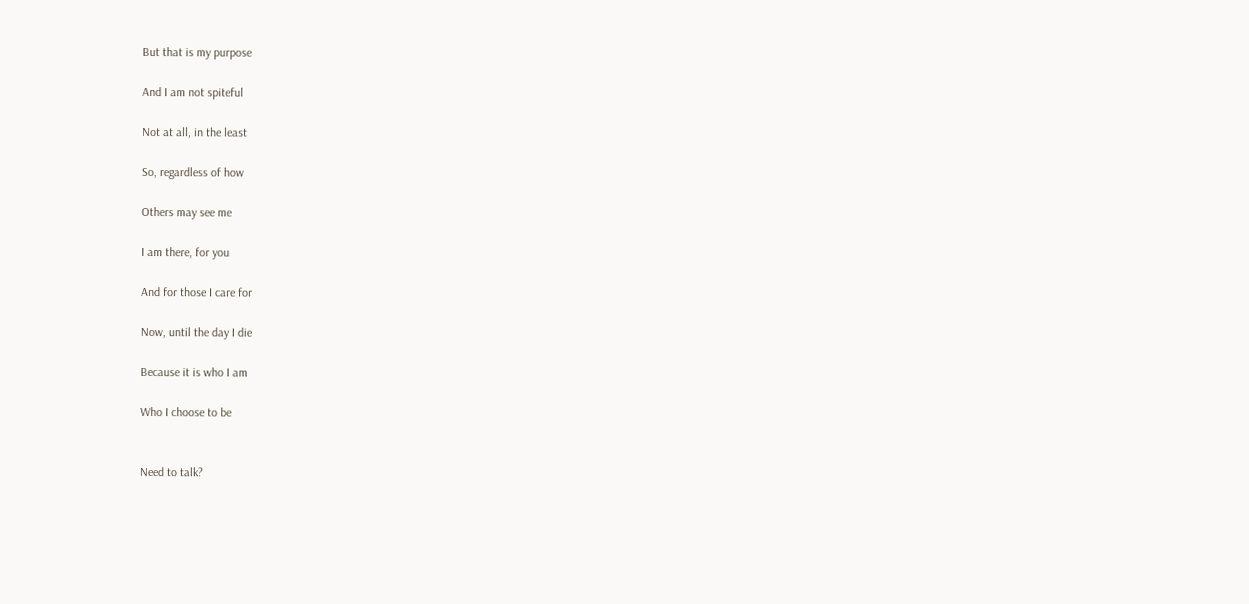But that is my purpose

And I am not spiteful

Not at all, in the least

So, regardless of how

Others may see me

I am there, for you

And for those I care for

Now, until the day I die

Because it is who I am

Who I choose to be


Need to talk?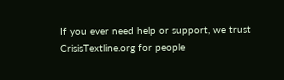If you ever need help or support, we trust CrisisTextline.org for people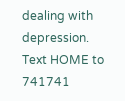dealing with depression. Text HOME to 741741